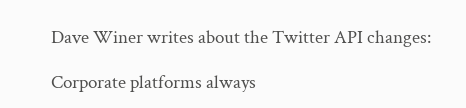Dave Winer writes about the Twitter API changes:

Corporate platforms always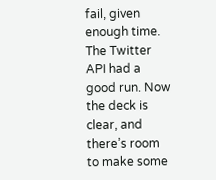fail, given enough time. The Twitter API had a good run. Now the deck is clear, and there’s room to make some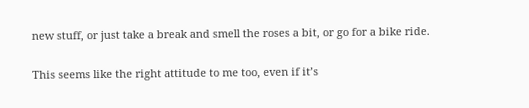new stuff, or just take a break and smell the roses a bit, or go for a bike ride.

This seems like the right attitude to me too, even if it’s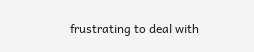frustrating to deal with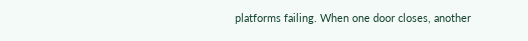platforms failing. When one door closes, another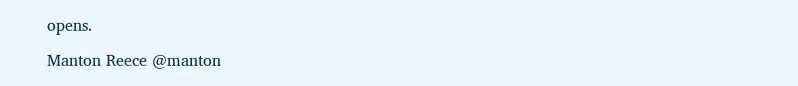opens.

Manton Reece @manton